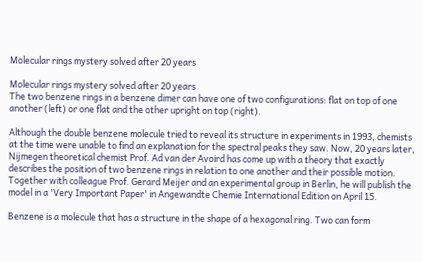Molecular rings mystery solved after 20 years

Molecular rings mystery solved after 20 years
The two benzene rings in a benzene dimer can have one of two configurations: flat on top of one another (left) or one flat and the other upright on top (right).

Although the double benzene molecule tried to reveal its structure in experiments in 1993, chemists at the time were unable to find an explanation for the spectral peaks they saw. Now, 20 years later, Nijmegen theoretical chemist Prof. Ad van der Avoird has come up with a theory that exactly describes the position of two benzene rings in relation to one another and their possible motion. Together with colleague Prof. Gerard Meijer and an experimental group in Berlin, he will publish the model in a 'Very Important Paper' in Angewandte Chemie International Edition on April 15.

Benzene is a molecule that has a structure in the shape of a hexagonal ring. Two can form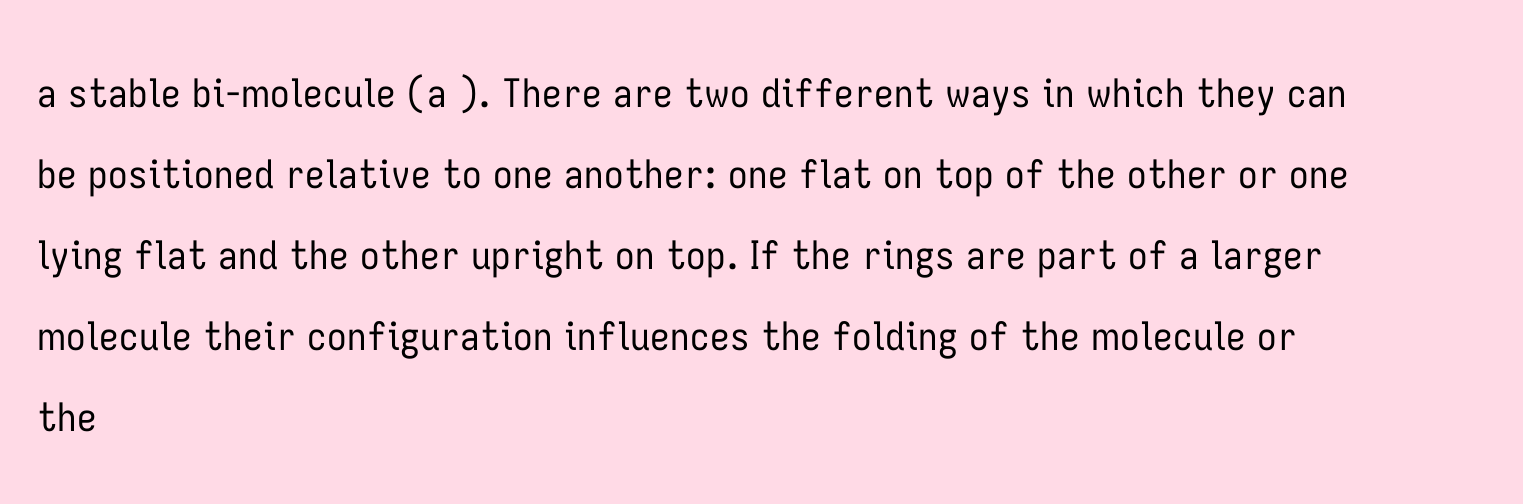a stable bi-molecule (a ). There are two different ways in which they can be positioned relative to one another: one flat on top of the other or one lying flat and the other upright on top. If the rings are part of a larger molecule their configuration influences the folding of the molecule or the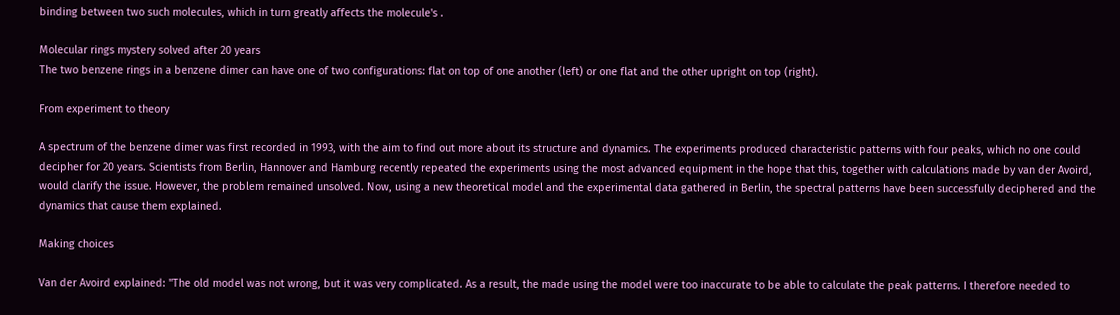binding between two such molecules, which in turn greatly affects the molecule's .

Molecular rings mystery solved after 20 years
The two benzene rings in a benzene dimer can have one of two configurations: flat on top of one another (left) or one flat and the other upright on top (right).

From experiment to theory

A spectrum of the benzene dimer was first recorded in 1993, with the aim to find out more about its structure and dynamics. The experiments produced characteristic patterns with four peaks, which no one could decipher for 20 years. Scientists from Berlin, Hannover and Hamburg recently repeated the experiments using the most advanced equipment in the hope that this, together with calculations made by van der Avoird, would clarify the issue. However, the problem remained unsolved. Now, using a new theoretical model and the experimental data gathered in Berlin, the spectral patterns have been successfully deciphered and the dynamics that cause them explained.

Making choices

Van der Avoird explained: "The old model was not wrong, but it was very complicated. As a result, the made using the model were too inaccurate to be able to calculate the peak patterns. I therefore needed to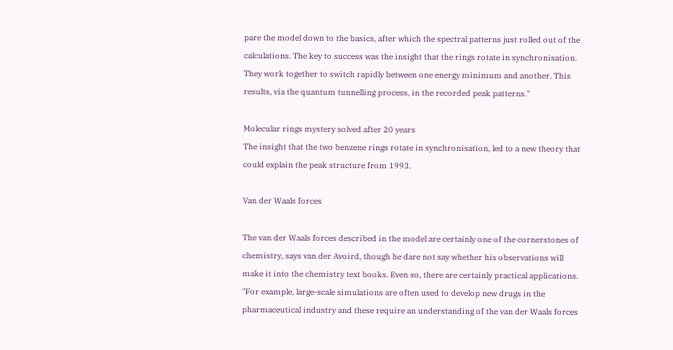pare the model down to the basics, after which the spectral patterns just rolled out of the calculations. The key to success was the insight that the rings rotate in synchronisation. They work together to switch rapidly between one energy minimum and another. This results, via the quantum tunnelling process, in the recorded peak patterns."

Molecular rings mystery solved after 20 years
The insight that the two benzene rings rotate in synchronisation, led to a new theory that could explain the peak structure from 1993.

Van der Waals forces

The van der Waals forces described in the model are certainly one of the cornerstones of chemistry, says van der Avoird, though he dare not say whether his observations will make it into the chemistry text books. Even so, there are certainly practical applications. "For example, large-scale simulations are often used to develop new drugs in the pharmaceutical industry and these require an understanding of the van der Waals forces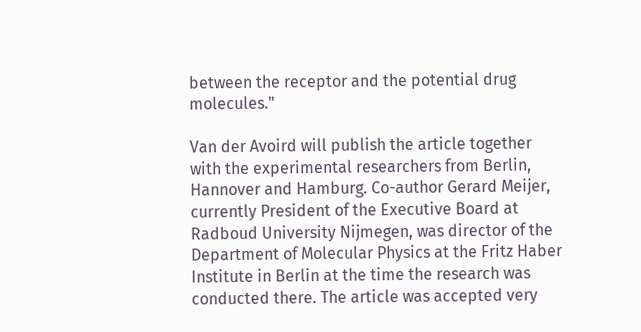between the receptor and the potential drug molecules."

Van der Avoird will publish the article together with the experimental researchers from Berlin, Hannover and Hamburg. Co-author Gerard Meijer, currently President of the Executive Board at Radboud University Nijmegen, was director of the Department of Molecular Physics at the Fritz Haber Institute in Berlin at the time the research was conducted there. The article was accepted very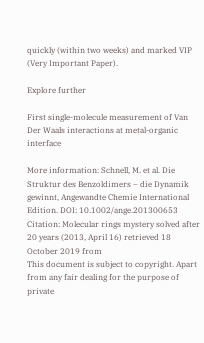quickly (within two weeks) and marked VIP (Very Important Paper).

Explore further

First single-molecule measurement of Van Der Waals interactions at metal-organic interface

More information: Schnell, M. et al. Die Struktur des Benzoldimers – die Dynamik gewinnt, Angewandte Chemie International Edition. DOI: 10.1002/ange.201300653
Citation: Molecular rings mystery solved after 20 years (2013, April 16) retrieved 18 October 2019 from
This document is subject to copyright. Apart from any fair dealing for the purpose of private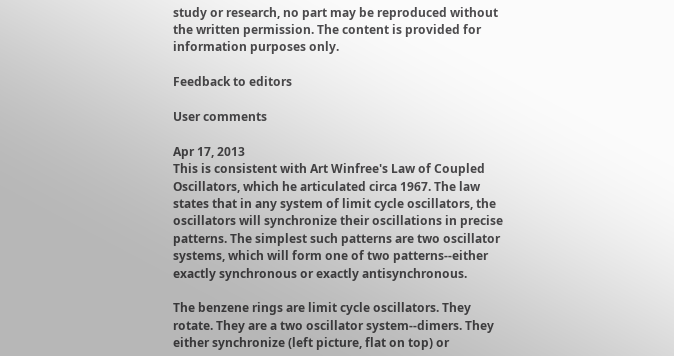study or research, no part may be reproduced without the written permission. The content is provided for information purposes only.

Feedback to editors

User comments

Apr 17, 2013
This is consistent with Art Winfree's Law of Coupled Oscillators, which he articulated circa 1967. The law states that in any system of limit cycle oscillators, the oscillators will synchronize their oscillations in precise patterns. The simplest such patterns are two oscillator systems, which will form one of two patterns--either exactly synchronous or exactly antisynchronous.

The benzene rings are limit cycle oscillators. They rotate. They are a two oscillator system--dimers. They either synchronize (left picture, flat on top) or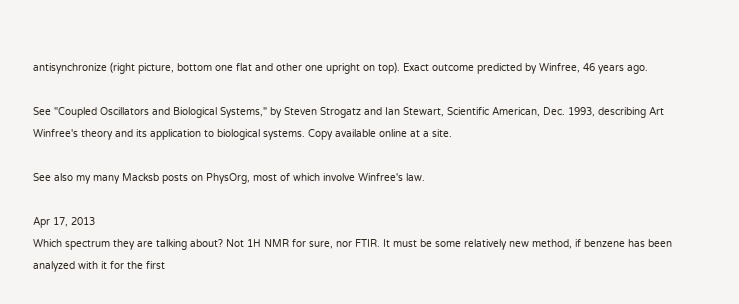antisynchronize (right picture, bottom one flat and other one upright on top). Exact outcome predicted by Winfree, 46 years ago.

See "Coupled Oscillators and Biological Systems," by Steven Strogatz and Ian Stewart, Scientific American, Dec. 1993, describing Art Winfree's theory and its application to biological systems. Copy available online at a site.

See also my many Macksb posts on PhysOrg, most of which involve Winfree's law.

Apr 17, 2013
Which spectrum they are talking about? Not 1H NMR for sure, nor FTIR. It must be some relatively new method, if benzene has been analyzed with it for the first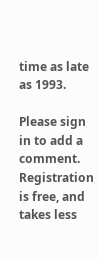time as late as 1993.

Please sign in to add a comment. Registration is free, and takes less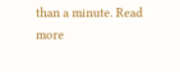than a minute. Read more